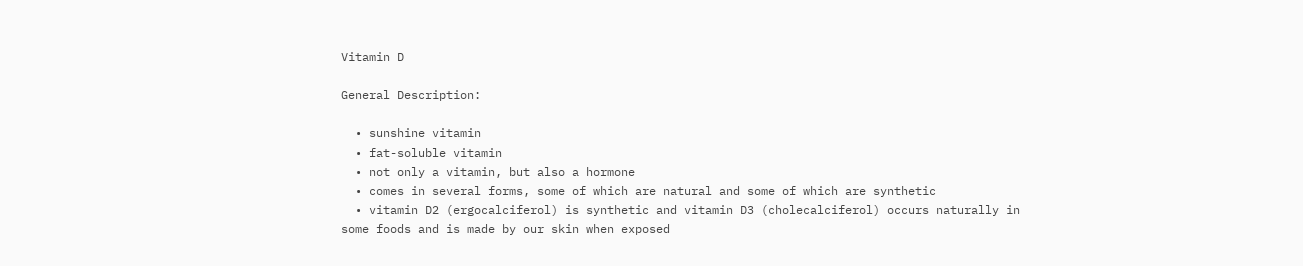Vitamin D

General Description:

  • sunshine vitamin
  • fat-soluble vitamin
  • not only a vitamin, but also a hormone
  • comes in several forms, some of which are natural and some of which are synthetic
  • vitamin D2 (ergocalciferol) is synthetic and vitamin D3 (cholecalciferol) occurs naturally in some foods and is made by our skin when exposed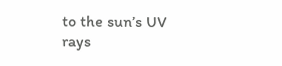to the sun’s UV rays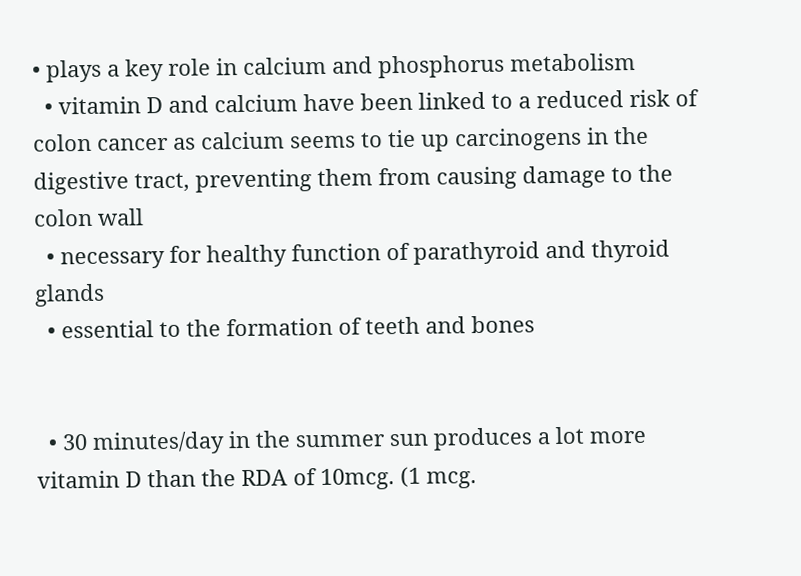• plays a key role in calcium and phosphorus metabolism
  • vitamin D and calcium have been linked to a reduced risk of colon cancer as calcium seems to tie up carcinogens in the digestive tract, preventing them from causing damage to the colon wall
  • necessary for healthy function of parathyroid and thyroid glands
  • essential to the formation of teeth and bones


  • 30 minutes/day in the summer sun produces a lot more vitamin D than the RDA of 10mcg. (1 mcg.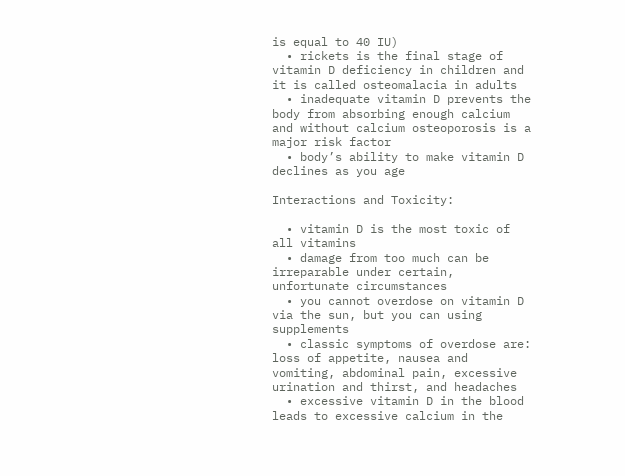is equal to 40 IU)
  • rickets is the final stage of vitamin D deficiency in children and it is called osteomalacia in adults
  • inadequate vitamin D prevents the body from absorbing enough calcium and without calcium osteoporosis is a major risk factor
  • body’s ability to make vitamin D declines as you age

Interactions and Toxicity:

  • vitamin D is the most toxic of all vitamins
  • damage from too much can be irreparable under certain, unfortunate circumstances
  • you cannot overdose on vitamin D via the sun, but you can using supplements
  • classic symptoms of overdose are: loss of appetite, nausea and vomiting, abdominal pain, excessive urination and thirst, and headaches
  • excessive vitamin D in the blood leads to excessive calcium in the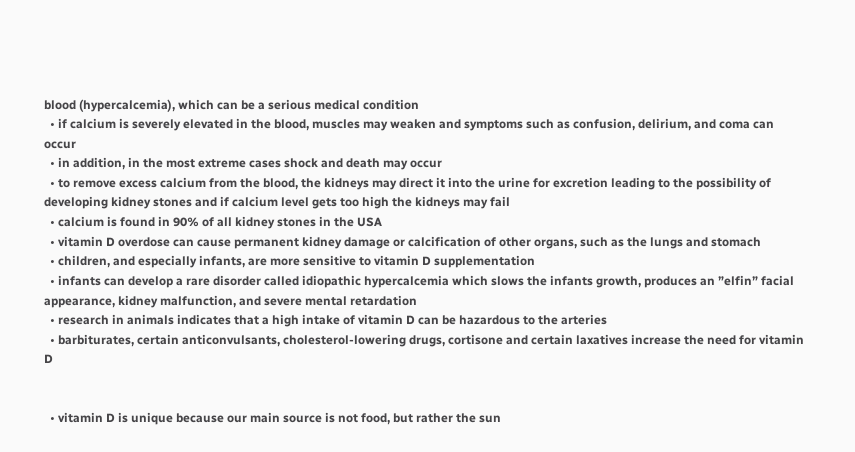blood (hypercalcemia), which can be a serious medical condition
  • if calcium is severely elevated in the blood, muscles may weaken and symptoms such as confusion, delirium, and coma can occur
  • in addition, in the most extreme cases shock and death may occur
  • to remove excess calcium from the blood, the kidneys may direct it into the urine for excretion leading to the possibility of developing kidney stones and if calcium level gets too high the kidneys may fail
  • calcium is found in 90% of all kidney stones in the USA
  • vitamin D overdose can cause permanent kidney damage or calcification of other organs, such as the lungs and stomach
  • children, and especially infants, are more sensitive to vitamin D supplementation
  • infants can develop a rare disorder called idiopathic hypercalcemia which slows the infants growth, produces an ”elfin” facial appearance, kidney malfunction, and severe mental retardation
  • research in animals indicates that a high intake of vitamin D can be hazardous to the arteries
  • barbiturates, certain anticonvulsants, cholesterol-lowering drugs, cortisone and certain laxatives increase the need for vitamin D


  • vitamin D is unique because our main source is not food, but rather the sun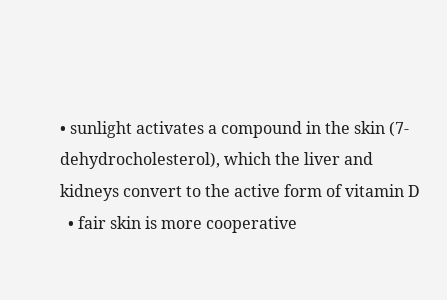• sunlight activates a compound in the skin (7-dehydrocholesterol), which the liver and kidneys convert to the active form of vitamin D
  • fair skin is more cooperative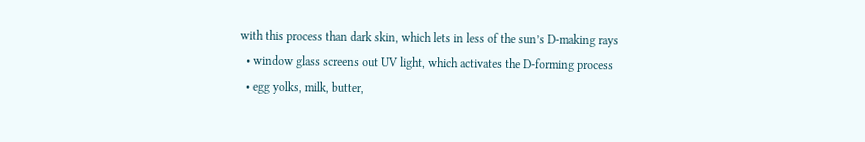with this process than dark skin, which lets in less of the sun’s D-making rays
  • window glass screens out UV light, which activates the D-forming process
  • egg yolks, milk, butter,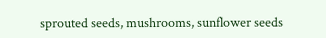sprouted seeds, mushrooms, sunflower seeds